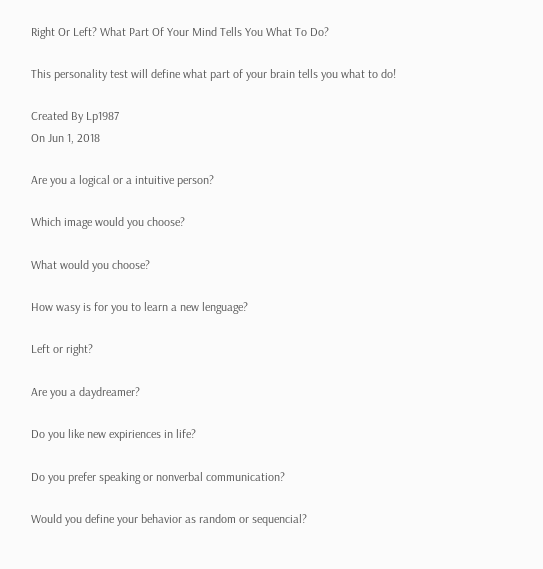Right Or Left? What Part Of Your Mind Tells You What To Do?

This personality test will define what part of your brain tells you what to do!

Created By Lp1987
On Jun 1, 2018

Are you a logical or a intuitive person?

Which image would you choose?

What would you choose?

How wasy is for you to learn a new lenguage?

Left or right?

Are you a daydreamer?

Do you like new expiriences in life?

Do you prefer speaking or nonverbal communication?

Would you define your behavior as random or sequencial?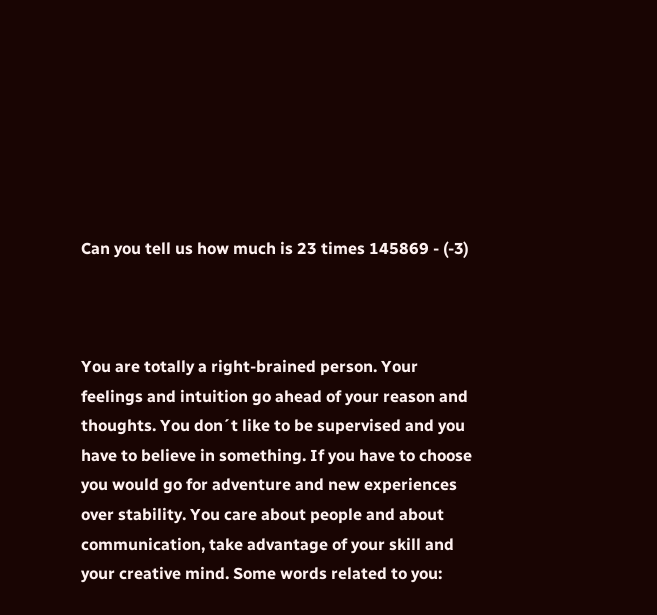Can you tell us how much is 23 times 145869 - (-3)



You are totally a right-brained person. Your feelings and intuition go ahead of your reason and thoughts. You don´t like to be supervised and you have to believe in something. If you have to choose you would go for adventure and new experiences over stability. You care about people and about communication, take advantage of your skill and your creative mind. Some words related to you: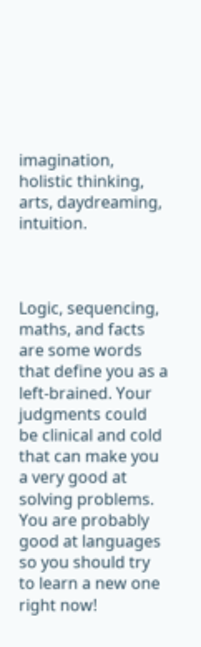imagination, holistic thinking, arts, daydreaming, intuition.



Logic, sequencing, maths, and facts are some words that define you as a left-brained. Your judgments could be clinical and cold that can make you a very good at solving problems. You are probably good at languages so you should try to learn a new one right now!